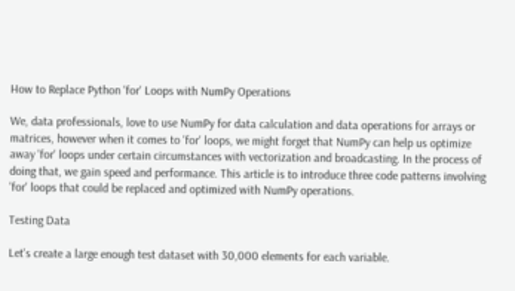How to Replace Python 'for' Loops with NumPy Operations

We, data professionals, love to use NumPy for data calculation and data operations for arrays or matrices, however when it comes to 'for' loops, we might forget that NumPy can help us optimize away 'for' loops under certain circumstances with vectorization and broadcasting. In the process of doing that, we gain speed and performance. This article is to introduce three code patterns involving 'for' loops that could be replaced and optimized with NumPy operations.

Testing Data

Let's create a large enough test dataset with 30,000 elements for each variable.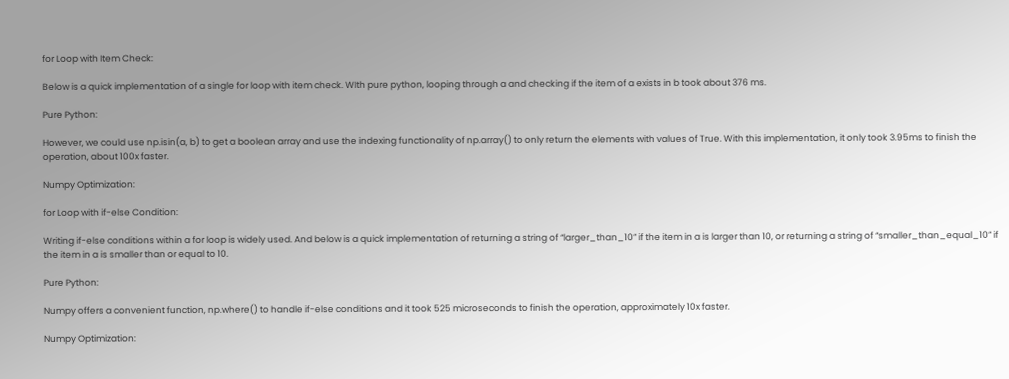for Loop with Item Check:

Below is a quick implementation of a single for loop with item check. WIth pure python, looping through a and checking if the item of a exists in b took about 376 ms.

Pure Python:

However, we could use np.isin(a, b) to get a boolean array and use the indexing functionality of np.array() to only return the elements with values of True. With this implementation, it only took 3.95ms to finish the operation, about 100x faster.

Numpy Optimization:

for Loop with if-else Condition:

Writing if-else conditions within a for loop is widely used. And below is a quick implementation of returning a string of “larger_than_10” if the item in a is larger than 10, or returning a string of “smaller_than_equal_10” if the item in a is smaller than or equal to 10.

Pure Python:

Numpy offers a convenient function, np.where() to handle if-else conditions and it took 525 microseconds to finish the operation, approximately 10x faster.

Numpy Optimization: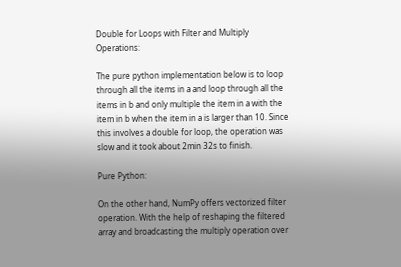Double for Loops with Filter and Multiply Operations:

The pure python implementation below is to loop through all the items in a and loop through all the items in b and only multiple the item in a with the item in b when the item in a is larger than 10. Since this involves a double for loop, the operation was slow and it took about 2min 32s to finish.

Pure Python:

On the other hand, NumPy offers vectorized filter operation. With the help of reshaping the filtered array and broadcasting the multiply operation over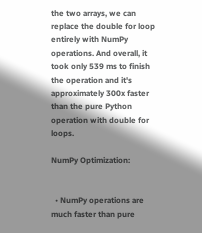the two arrays, we can replace the double for loop entirely with NumPy operations. And overall, it took only 539 ms to finish the operation and it's approximately 300x faster than the pure Python operation with double for loops.

NumPy Optimization:


  • NumPy operations are much faster than pure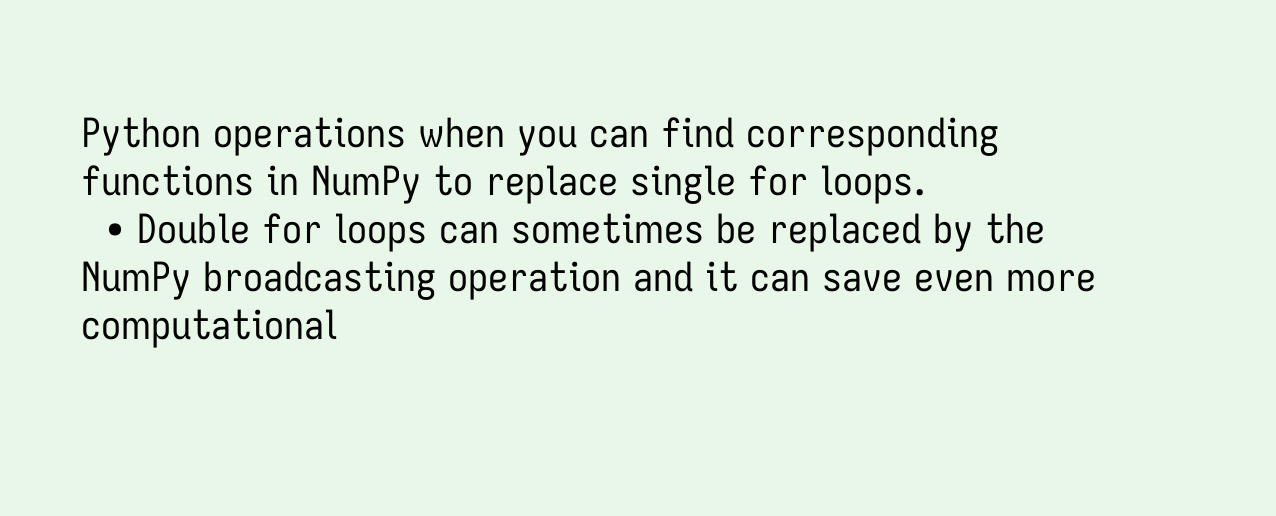Python operations when you can find corresponding functions in NumPy to replace single for loops.
  • Double for loops can sometimes be replaced by the NumPy broadcasting operation and it can save even more computational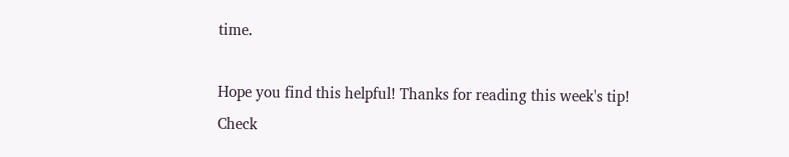time.

Hope you find this helpful! Thanks for reading this week's tip! Check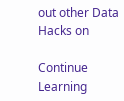out other Data Hacks on

Continue Learning